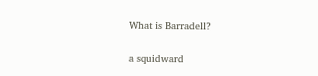What is Barradell?


a squidward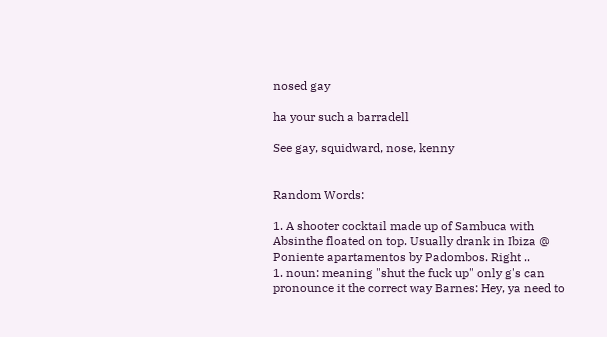nosed gay

ha your such a barradell

See gay, squidward, nose, kenny


Random Words:

1. A shooter cocktail made up of Sambuca with Absinthe floated on top. Usually drank in Ibiza @ Poniente apartamentos by Padombos. Right ..
1. noun: meaning "shut the fuck up" only g's can pronounce it the correct way Barnes: Hey, ya need to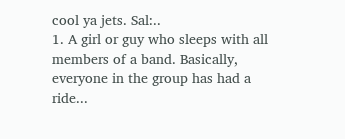cool ya jets. Sal:..
1. A girl or guy who sleeps with all members of a band. Basically, everyone in the group has had a ride...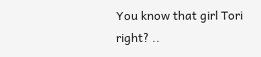You know that girl Tori right? ..